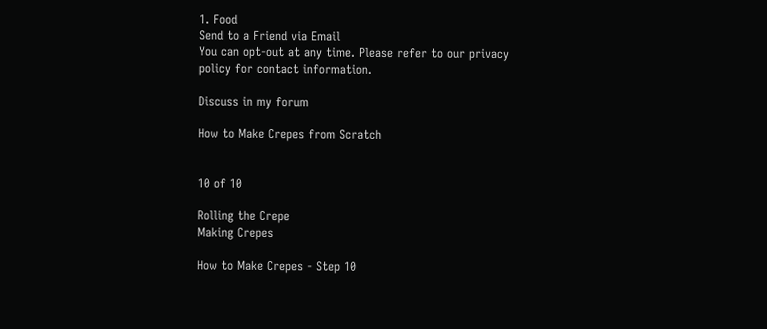1. Food
Send to a Friend via Email
You can opt-out at any time. Please refer to our privacy policy for contact information.

Discuss in my forum

How to Make Crepes from Scratch


10 of 10

Rolling the Crepe
Making Crepes

How to Make Crepes - Step 10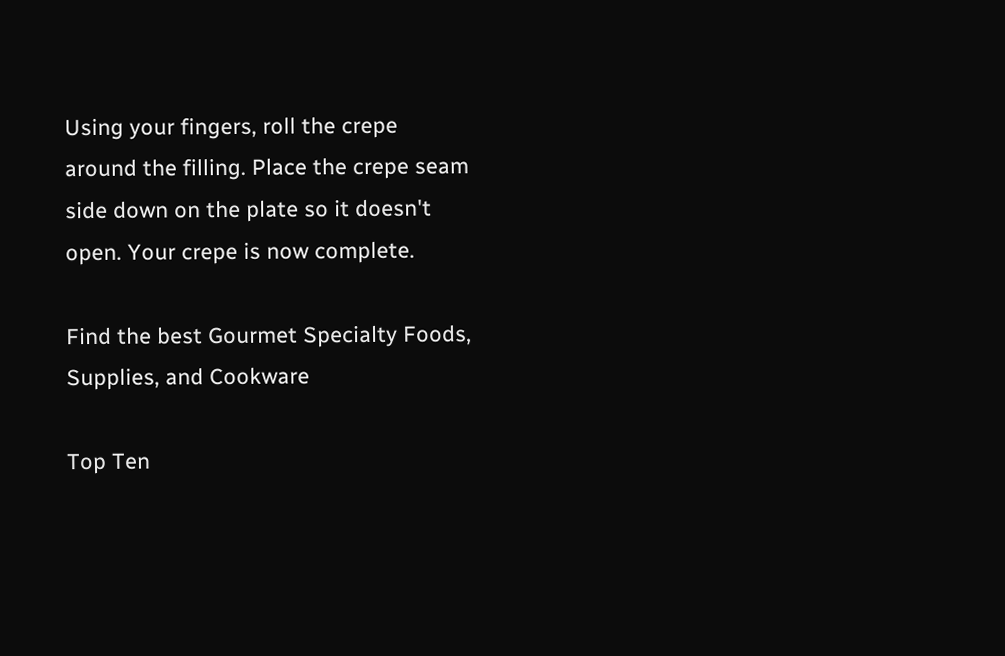Using your fingers, roll the crepe around the filling. Place the crepe seam side down on the plate so it doesn't open. Your crepe is now complete.

Find the best Gourmet Specialty Foods, Supplies, and Cookware

Top Ten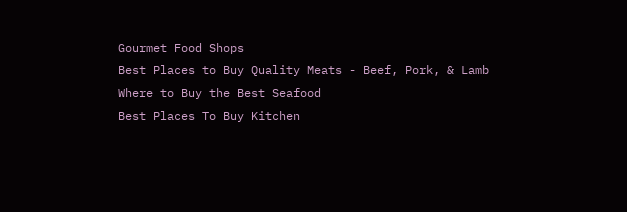Gourmet Food Shops
Best Places to Buy Quality Meats - Beef, Pork, & Lamb
Where to Buy the Best Seafood
Best Places To Buy Kitchen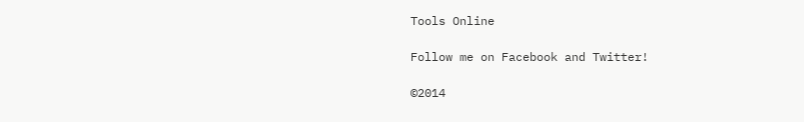Tools Online

Follow me on Facebook and Twitter!

©2014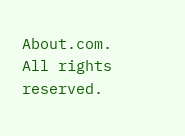About.com. All rights reserved.